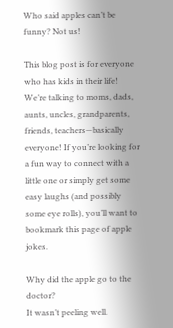Who said apples can’t be funny? Not us!

This blog post is for everyone who has kids in their life! We’re talking to moms, dads, aunts, uncles, grandparents, friends, teachers—basically everyone! If you’re looking for a fun way to connect with a little one or simply get some easy laughs (and possibly some eye rolls), you’ll want to bookmark this page of apple jokes.

Why did the apple go to the doctor?
It wasn’t peeling well.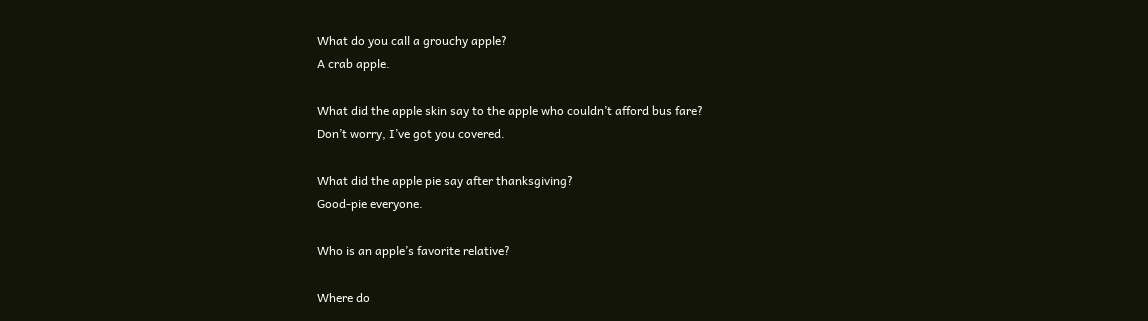What do you call a grouchy apple?
A crab apple.

What did the apple skin say to the apple who couldn’t afford bus fare?
Don’t worry, I’ve got you covered.

What did the apple pie say after thanksgiving?
Good-pie everyone.

Who is an apple’s favorite relative?

Where do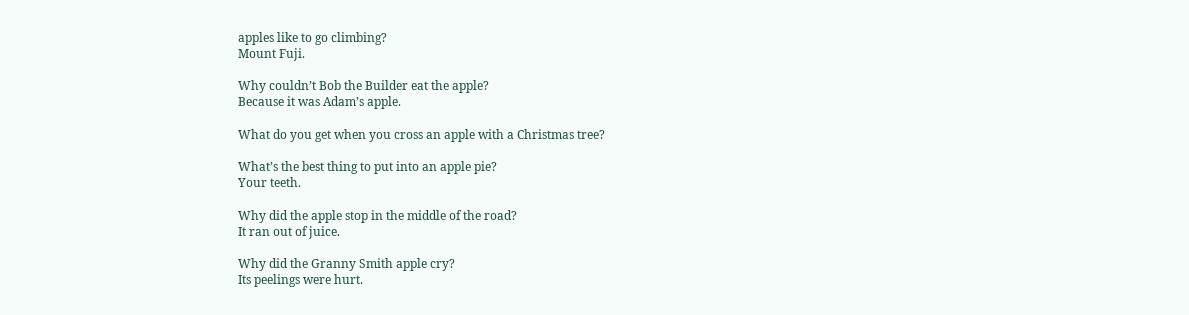apples like to go climbing?
Mount Fuji.

Why couldn’t Bob the Builder eat the apple?
Because it was Adam’s apple.

What do you get when you cross an apple with a Christmas tree?

What’s the best thing to put into an apple pie?
Your teeth.

Why did the apple stop in the middle of the road?
It ran out of juice.

Why did the Granny Smith apple cry?
Its peelings were hurt.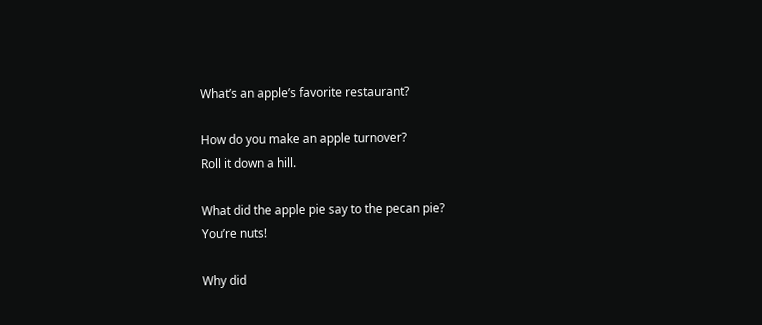What’s an apple’s favorite restaurant?

How do you make an apple turnover?
Roll it down a hill.

What did the apple pie say to the pecan pie?
You’re nuts!

Why did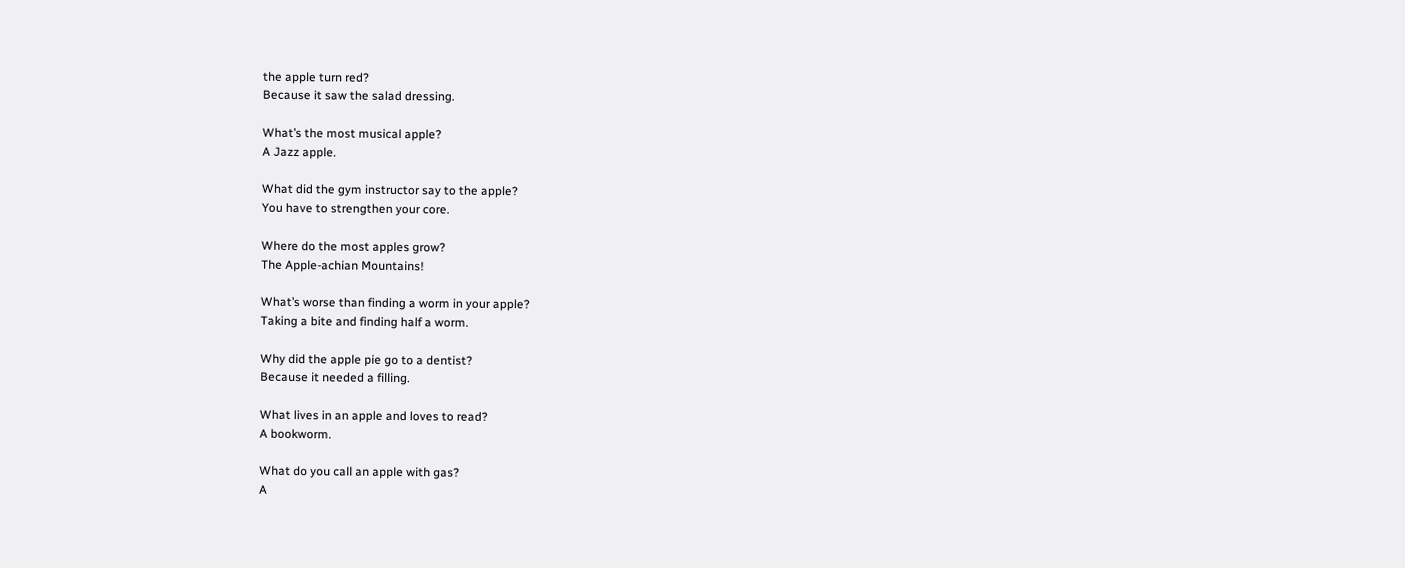the apple turn red?
Because it saw the salad dressing.

What’s the most musical apple?
A Jazz apple.

What did the gym instructor say to the apple?
You have to strengthen your core.

Where do the most apples grow?
The Apple-achian Mountains!

What’s worse than finding a worm in your apple?
Taking a bite and finding half a worm.

Why did the apple pie go to a dentist?
Because it needed a filling.

What lives in an apple and loves to read?
A bookworm.

What do you call an apple with gas?
A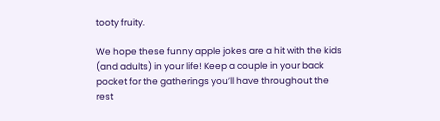tooty fruity.

We hope these funny apple jokes are a hit with the kids (and adults) in your life! Keep a couple in your back pocket for the gatherings you’ll have throughout the rest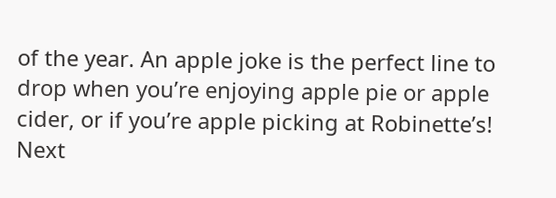of the year. An apple joke is the perfect line to drop when you’re enjoying apple pie or apple cider, or if you’re apple picking at Robinette’s! Next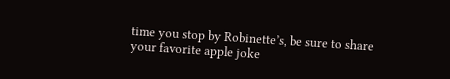time you stop by Robinette’s, be sure to share your favorite apple joke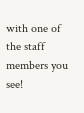with one of the staff members you see!